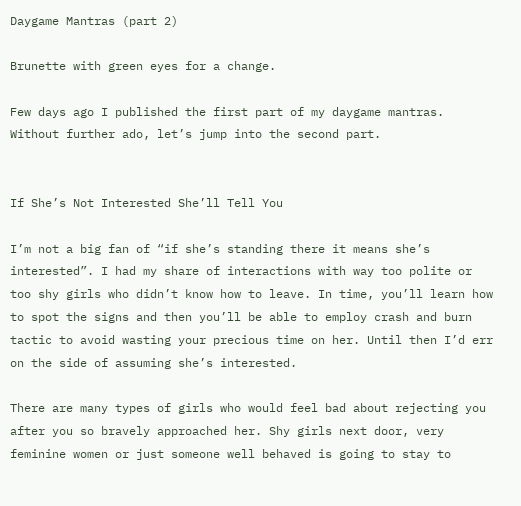Daygame Mantras (part 2)

Brunette with green eyes for a change.

Few days ago I published the first part of my daygame mantras. Without further ado, let’s jump into the second part.


If She’s Not Interested She’ll Tell You

I’m not a big fan of “if she’s standing there it means she’s interested”. I had my share of interactions with way too polite or too shy girls who didn’t know how to leave. In time, you’ll learn how to spot the signs and then you’ll be able to employ crash and burn tactic to avoid wasting your precious time on her. Until then I’d err on the side of assuming she’s interested.

There are many types of girls who would feel bad about rejecting you after you so bravely approached her. Shy girls next door, very feminine women or just someone well behaved is going to stay to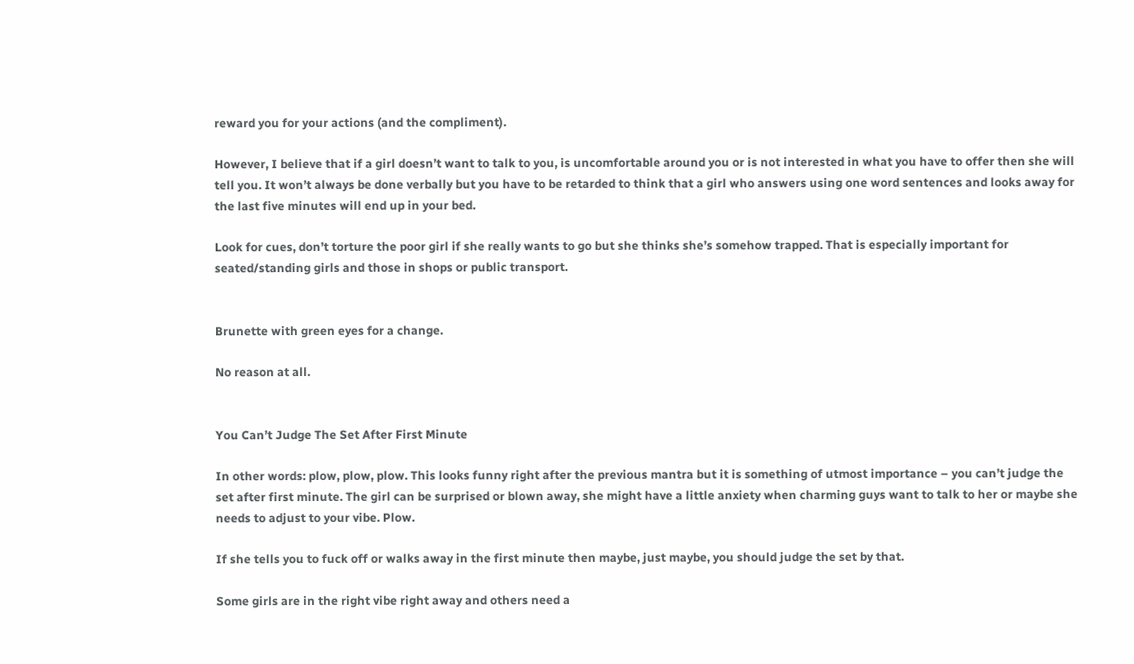reward you for your actions (and the compliment).

However, I believe that if a girl doesn’t want to talk to you, is uncomfortable around you or is not interested in what you have to offer then she will tell you. It won’t always be done verbally but you have to be retarded to think that a girl who answers using one word sentences and looks away for the last five minutes will end up in your bed.

Look for cues, don’t torture the poor girl if she really wants to go but she thinks she’s somehow trapped. That is especially important for seated/standing girls and those in shops or public transport.


Brunette with green eyes for a change.

No reason at all.


You Can’t Judge The Set After First Minute

In other words: plow, plow, plow. This looks funny right after the previous mantra but it is something of utmost importance – you can’t judge the set after first minute. The girl can be surprised or blown away, she might have a little anxiety when charming guys want to talk to her or maybe she needs to adjust to your vibe. Plow.

If she tells you to fuck off or walks away in the first minute then maybe, just maybe, you should judge the set by that.

Some girls are in the right vibe right away and others need a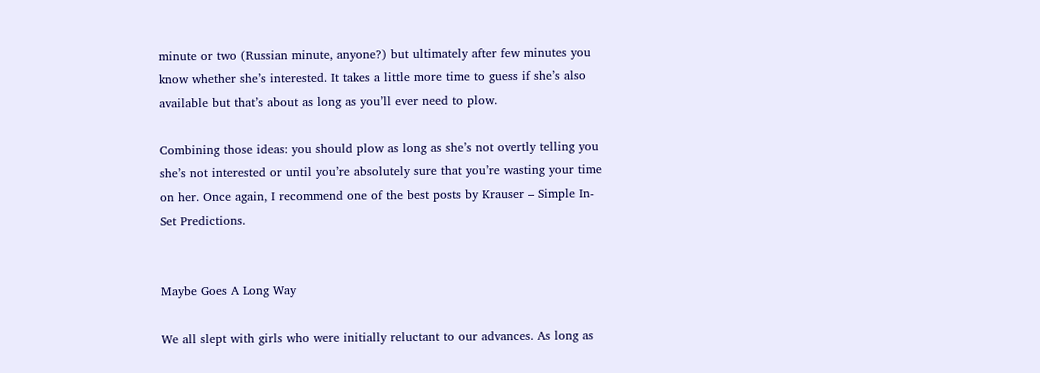minute or two (Russian minute, anyone?) but ultimately after few minutes you know whether she’s interested. It takes a little more time to guess if she’s also available but that’s about as long as you’ll ever need to plow.

Combining those ideas: you should plow as long as she’s not overtly telling you she’s not interested or until you’re absolutely sure that you’re wasting your time on her. Once again, I recommend one of the best posts by Krauser – Simple In-Set Predictions.


Maybe Goes A Long Way

We all slept with girls who were initially reluctant to our advances. As long as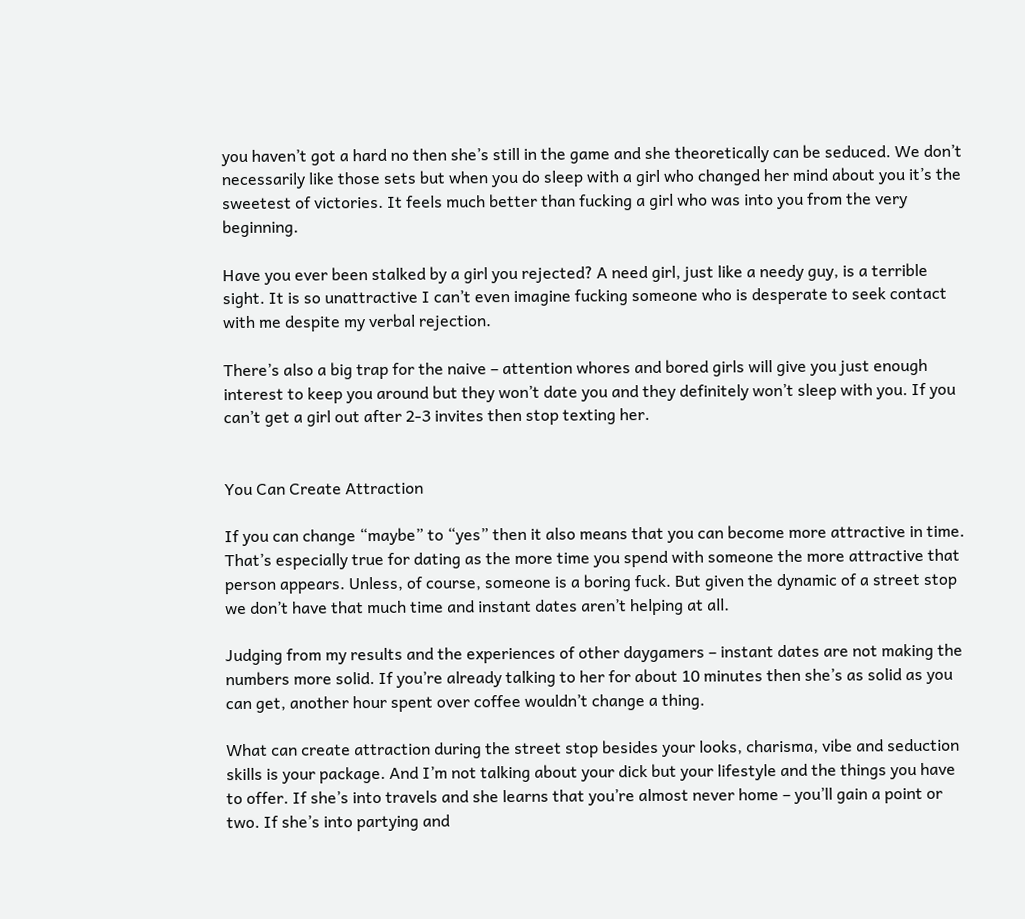you haven’t got a hard no then she’s still in the game and she theoretically can be seduced. We don’t necessarily like those sets but when you do sleep with a girl who changed her mind about you it’s the sweetest of victories. It feels much better than fucking a girl who was into you from the very beginning.

Have you ever been stalked by a girl you rejected? A need girl, just like a needy guy, is a terrible sight. It is so unattractive I can’t even imagine fucking someone who is desperate to seek contact with me despite my verbal rejection.

There’s also a big trap for the naive – attention whores and bored girls will give you just enough interest to keep you around but they won’t date you and they definitely won’t sleep with you. If you can’t get a girl out after 2-3 invites then stop texting her.


You Can Create Attraction

If you can change “maybe” to “yes” then it also means that you can become more attractive in time. That’s especially true for dating as the more time you spend with someone the more attractive that person appears. Unless, of course, someone is a boring fuck. But given the dynamic of a street stop we don’t have that much time and instant dates aren’t helping at all.

Judging from my results and the experiences of other daygamers – instant dates are not making the numbers more solid. If you’re already talking to her for about 10 minutes then she’s as solid as you can get, another hour spent over coffee wouldn’t change a thing.

What can create attraction during the street stop besides your looks, charisma, vibe and seduction skills is your package. And I’m not talking about your dick but your lifestyle and the things you have to offer. If she’s into travels and she learns that you’re almost never home – you’ll gain a point or two. If she’s into partying and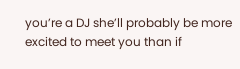you’re a DJ she’ll probably be more excited to meet you than if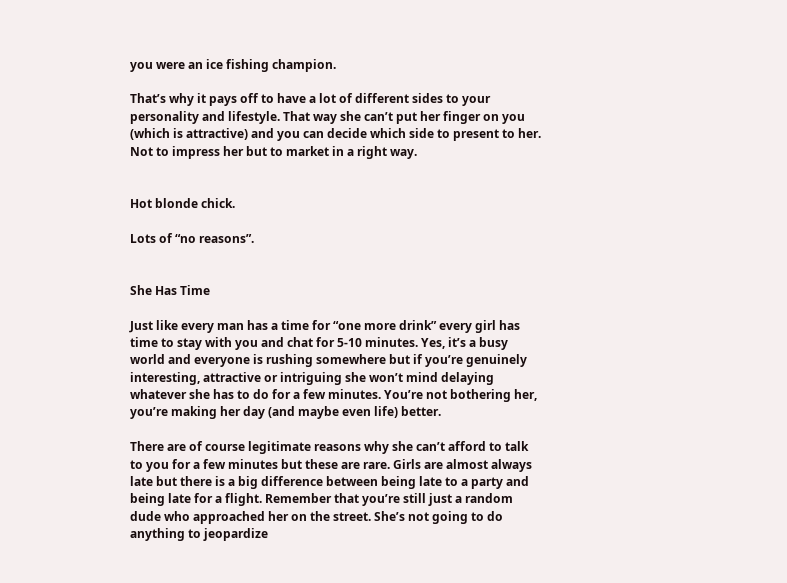you were an ice fishing champion.

That’s why it pays off to have a lot of different sides to your personality and lifestyle. That way she can’t put her finger on you (which is attractive) and you can decide which side to present to her. Not to impress her but to market in a right way.


Hot blonde chick.

Lots of “no reasons”.


She Has Time

Just like every man has a time for “one more drink” every girl has time to stay with you and chat for 5-10 minutes. Yes, it’s a busy world and everyone is rushing somewhere but if you’re genuinely interesting, attractive or intriguing she won’t mind delaying whatever she has to do for a few minutes. You’re not bothering her, you’re making her day (and maybe even life) better.

There are of course legitimate reasons why she can’t afford to talk to you for a few minutes but these are rare. Girls are almost always late but there is a big difference between being late to a party and being late for a flight. Remember that you’re still just a random dude who approached her on the street. She’s not going to do anything to jeopardize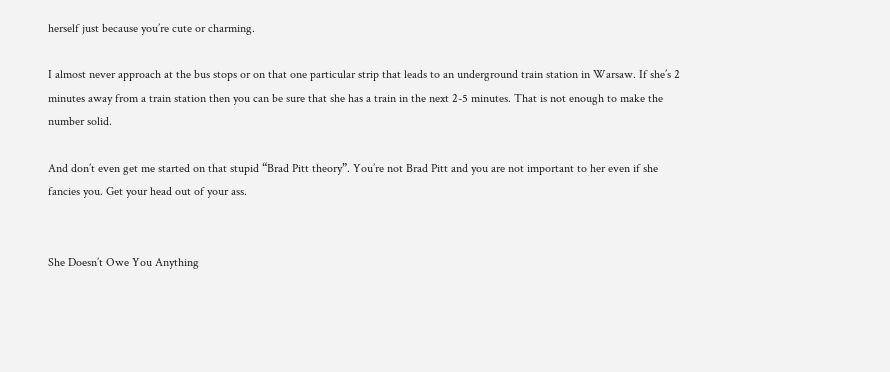herself just because you’re cute or charming.

I almost never approach at the bus stops or on that one particular strip that leads to an underground train station in Warsaw. If she’s 2 minutes away from a train station then you can be sure that she has a train in the next 2-5 minutes. That is not enough to make the number solid.

And don’t even get me started on that stupid “Brad Pitt theory”. You’re not Brad Pitt and you are not important to her even if she fancies you. Get your head out of your ass.


She Doesn’t Owe You Anything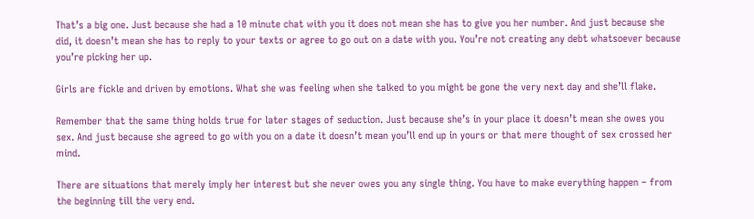That’s a big one. Just because she had a 10 minute chat with you it does not mean she has to give you her number. And just because she did, it doesn’t mean she has to reply to your texts or agree to go out on a date with you. You’re not creating any debt whatsoever because you’re picking her up.

Girls are fickle and driven by emotions. What she was feeling when she talked to you might be gone the very next day and she’ll flake.

Remember that the same thing holds true for later stages of seduction. Just because she’s in your place it doesn’t mean she owes you sex. And just because she agreed to go with you on a date it doesn’t mean you’ll end up in yours or that mere thought of sex crossed her mind.

There are situations that merely imply her interest but she never owes you any single thing. You have to make everything happen – from the beginning till the very end.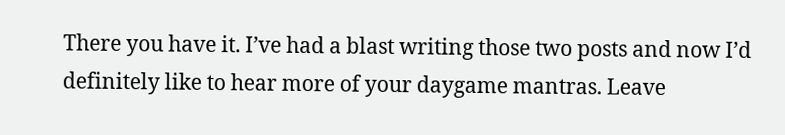There you have it. I’ve had a blast writing those two posts and now I’d definitely like to hear more of your daygame mantras. Leave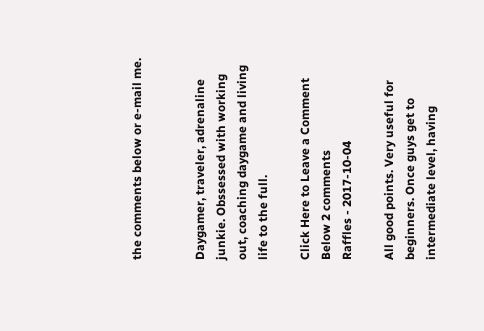the comments below or e-mail me.


Daygamer, traveler, adrenaline junkie. Obssessed with working out, coaching daygame and living life to the full.

Click Here to Leave a Comment Below 2 comments
Raffles - 2017-10-04

All good points. Very useful for beginners. Once guys get to intermediate level, having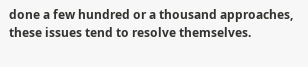done a few hundred or a thousand approaches, these issues tend to resolve themselves.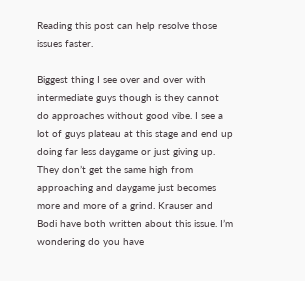Reading this post can help resolve those issues faster.

Biggest thing I see over and over with intermediate guys though is they cannot do approaches without good vibe. I see a lot of guys plateau at this stage and end up doing far less daygame or just giving up. They don’t get the same high from approaching and daygame just becomes more and more of a grind. Krauser and Bodi have both written about this issue. I’m wondering do you have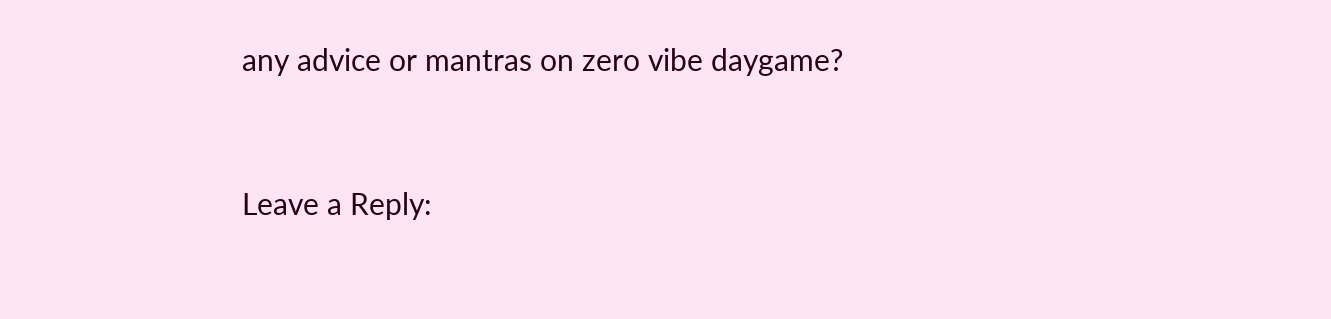any advice or mantras on zero vibe daygame?


Leave a Reply: